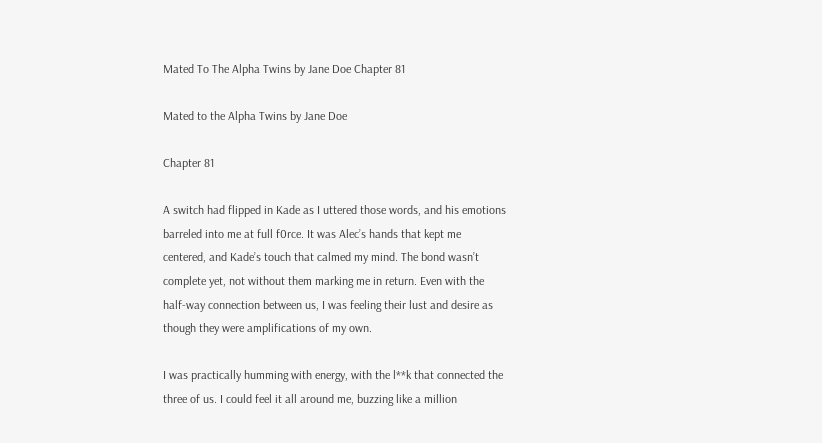Mated To The Alpha Twins by Jane Doe Chapter 81

Mated to the Alpha Twins by Jane Doe

Chapter 81

A switch had flipped in Kade as I uttered those words, and his emotions barreled into me at full f0rce. It was Alec’s hands that kept me centered, and Kade’s touch that calmed my mind. The bond wasn’t complete yet, not without them marking me in return. Even with the half-way connection between us, I was feeling their lust and desire as though they were amplifications of my own.

I was practically humming with energy, with the l**k that connected the three of us. I could feel it all around me, buzzing like a million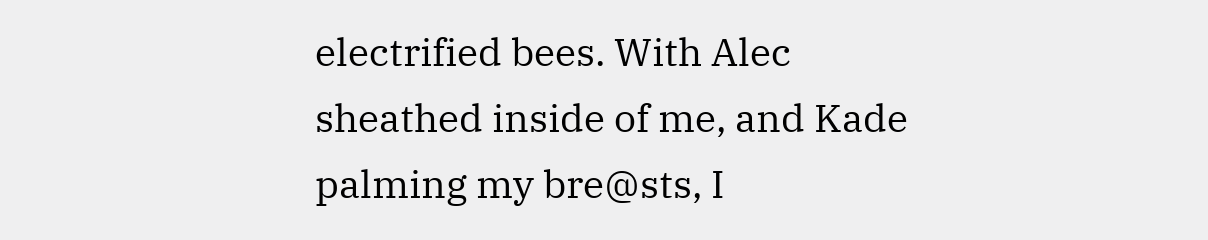electrified bees. With Alec sheathed inside of me, and Kade palming my bre@sts, I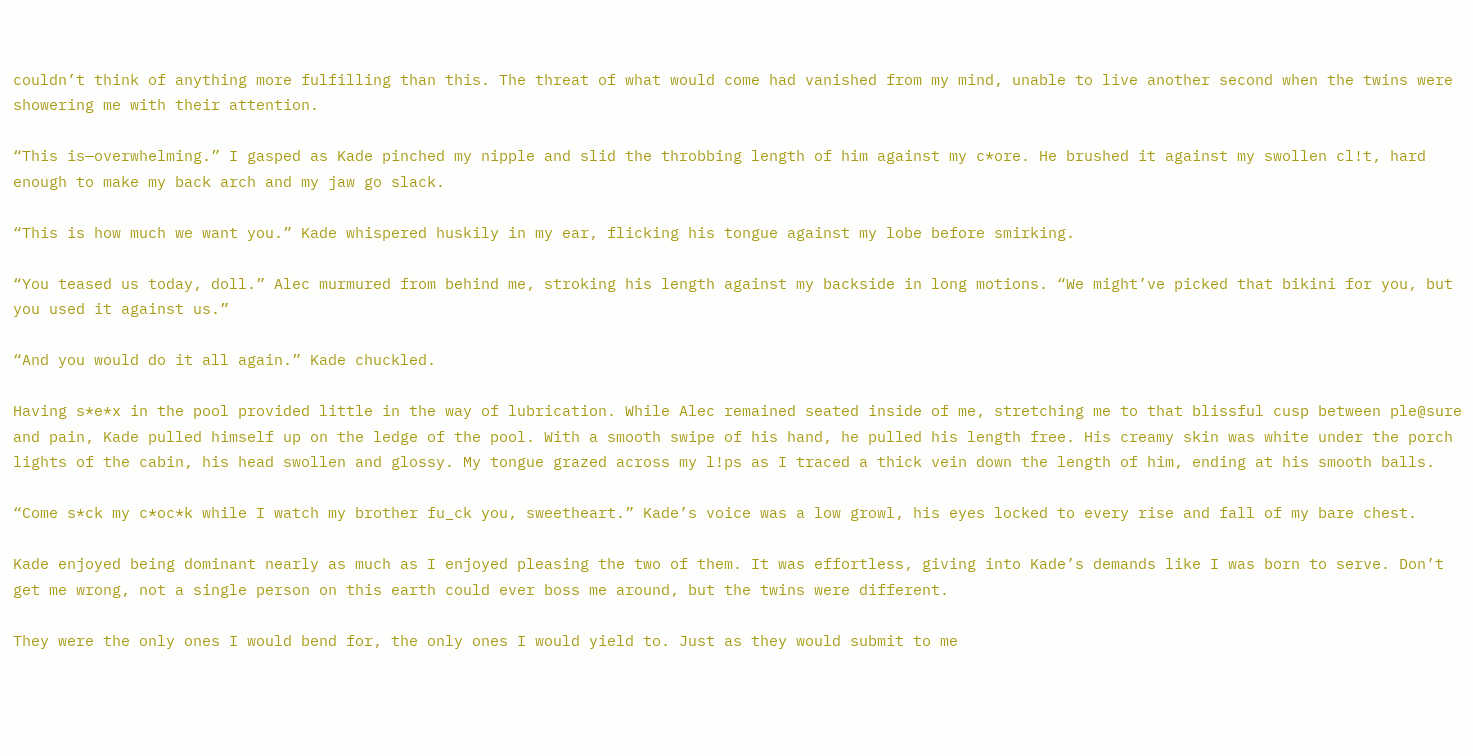couldn’t think of anything more fulfilling than this. The threat of what would come had vanished from my mind, unable to live another second when the twins were showering me with their attention.

“This is—overwhelming.” I gasped as Kade pinched my nipple and slid the throbbing length of him against my c*ore. He brushed it against my swollen cl!t, hard enough to make my back arch and my jaw go slack.

“This is how much we want you.” Kade whispered huskily in my ear, flicking his tongue against my lobe before smirking.

“You teased us today, doll.” Alec murmured from behind me, stroking his length against my backside in long motions. “We might’ve picked that bikini for you, but you used it against us.”

“And you would do it all again.” Kade chuckled.

Having s*e*x in the pool provided little in the way of lubrication. While Alec remained seated inside of me, stretching me to that blissful cusp between ple@sure and pain, Kade pulled himself up on the ledge of the pool. With a smooth swipe of his hand, he pulled his length free. His creamy skin was white under the porch lights of the cabin, his head swollen and glossy. My tongue grazed across my l!ps as I traced a thick vein down the length of him, ending at his smooth balls.

“Come s*ck my c*oc*k while I watch my brother fu_ck you, sweetheart.” Kade’s voice was a low growl, his eyes locked to every rise and fall of my bare chest.

Kade enjoyed being dominant nearly as much as I enjoyed pleasing the two of them. It was effortless, giving into Kade’s demands like I was born to serve. Don’t get me wrong, not a single person on this earth could ever boss me around, but the twins were different.

They were the only ones I would bend for, the only ones I would yield to. Just as they would submit to me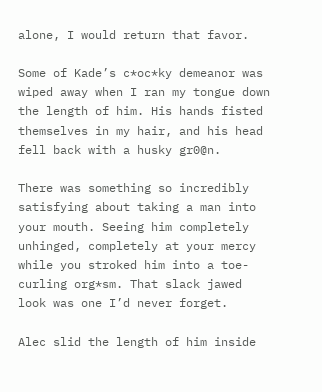alone, I would return that favor.

Some of Kade’s c*oc*ky demeanor was wiped away when I ran my tongue down the length of him. His hands fisted themselves in my hair, and his head fell back with a husky gr0@n.

There was something so incredibly satisfying about taking a man into your mouth. Seeing him completely unhinged, completely at your mercy while you stroked him into a toe-curling org*sm. That slack jawed look was one I’d never forget.

Alec slid the length of him inside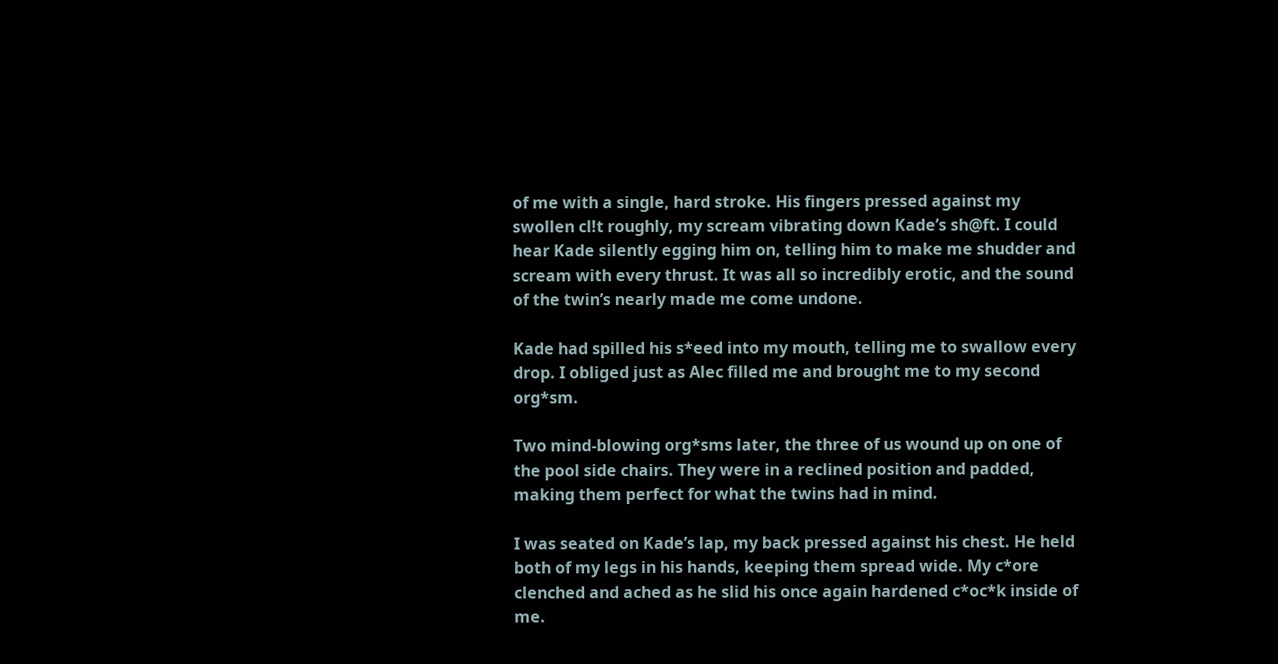of me with a single, hard stroke. His fingers pressed against my swollen cl!t roughly, my scream vibrating down Kade’s sh@ft. I could hear Kade silently egging him on, telling him to make me shudder and scream with every thrust. It was all so incredibly erotic, and the sound of the twin’s nearly made me come undone.

Kade had spilled his s*eed into my mouth, telling me to swallow every drop. I obliged just as Alec filled me and brought me to my second org*sm.

Two mind-blowing org*sms later, the three of us wound up on one of the pool side chairs. They were in a reclined position and padded, making them perfect for what the twins had in mind.

I was seated on Kade’s lap, my back pressed against his chest. He held both of my legs in his hands, keeping them spread wide. My c*ore clenched and ached as he slid his once again hardened c*oc*k inside of me.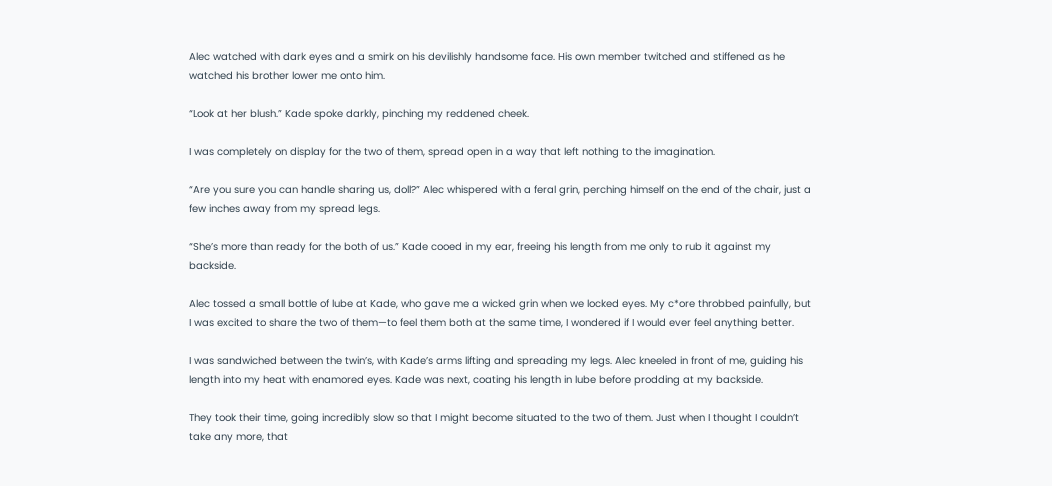Alec watched with dark eyes and a smirk on his devilishly handsome face. His own member twitched and stiffened as he watched his brother lower me onto him.

“Look at her blush.” Kade spoke darkly, pinching my reddened cheek.

I was completely on display for the two of them, spread open in a way that left nothing to the imagination.

“Are you sure you can handle sharing us, doll?” Alec whispered with a feral grin, perching himself on the end of the chair, just a few inches away from my spread legs.

“She’s more than ready for the both of us.” Kade cooed in my ear, freeing his length from me only to rub it against my backside.

Alec tossed a small bottle of lube at Kade, who gave me a wicked grin when we locked eyes. My c*ore throbbed painfully, but I was excited to share the two of them—to feel them both at the same time, I wondered if I would ever feel anything better.

I was sandwiched between the twin’s, with Kade’s arms lifting and spreading my legs. Alec kneeled in front of me, guiding his length into my heat with enamored eyes. Kade was next, coating his length in lube before prodding at my backside.

They took their time, going incredibly slow so that I might become situated to the two of them. Just when I thought I couldn’t take any more, that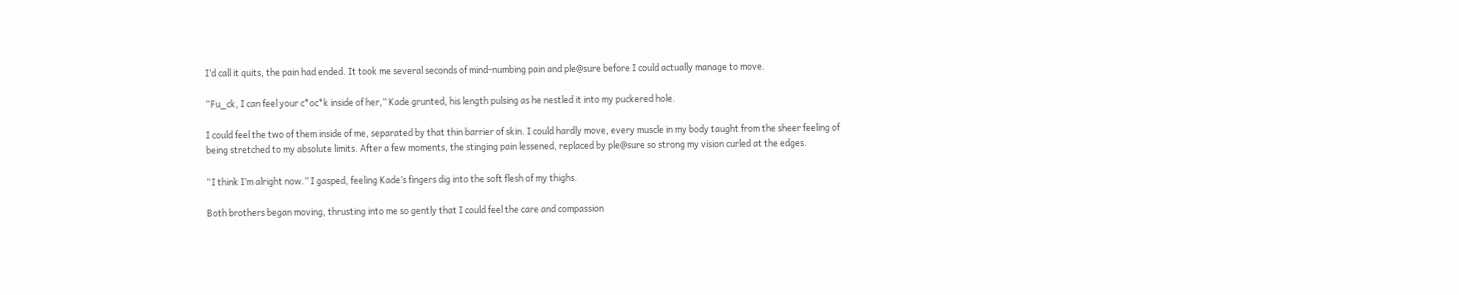I’d call it quits, the pain had ended. It took me several seconds of mind-numbing pain and ple@sure before I could actually manage to move.

“Fu_ck, I can feel your c*oc*k inside of her,” Kade grunted, his length pulsing as he nestled it into my puckered hole.

I could feel the two of them inside of me, separated by that thin barrier of skin. I could hardly move, every muscle in my body taught from the sheer feeling of being stretched to my absolute limits. After a few moments, the stinging pain lessened, replaced by ple@sure so strong my vision curled at the edges.

“I think I’m alright now.” I gasped, feeling Kade’s fingers dig into the soft flesh of my thighs.

Both brothers began moving, thrusting into me so gently that I could feel the care and compassion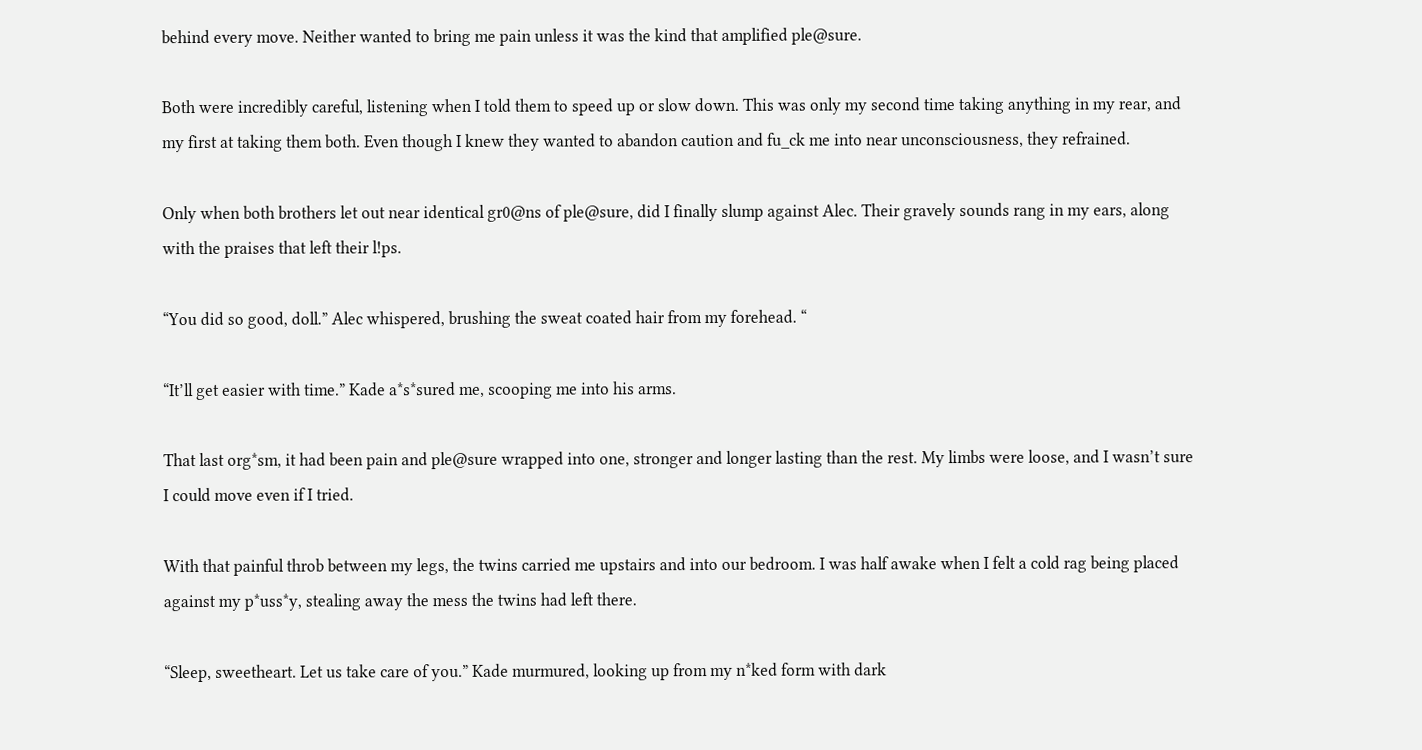behind every move. Neither wanted to bring me pain unless it was the kind that amplified ple@sure.

Both were incredibly careful, listening when I told them to speed up or slow down. This was only my second time taking anything in my rear, and my first at taking them both. Even though I knew they wanted to abandon caution and fu_ck me into near unconsciousness, they refrained.

Only when both brothers let out near identical gr0@ns of ple@sure, did I finally slump against Alec. Their gravely sounds rang in my ears, along with the praises that left their l!ps.

“You did so good, doll.” Alec whispered, brushing the sweat coated hair from my forehead. “

“It’ll get easier with time.” Kade a*s*sured me, scooping me into his arms.

That last org*sm, it had been pain and ple@sure wrapped into one, stronger and longer lasting than the rest. My limbs were loose, and I wasn’t sure I could move even if I tried.

With that painful throb between my legs, the twins carried me upstairs and into our bedroom. I was half awake when I felt a cold rag being placed against my p*uss*y, stealing away the mess the twins had left there.

“Sleep, sweetheart. Let us take care of you.” Kade murmured, looking up from my n*ked form with dark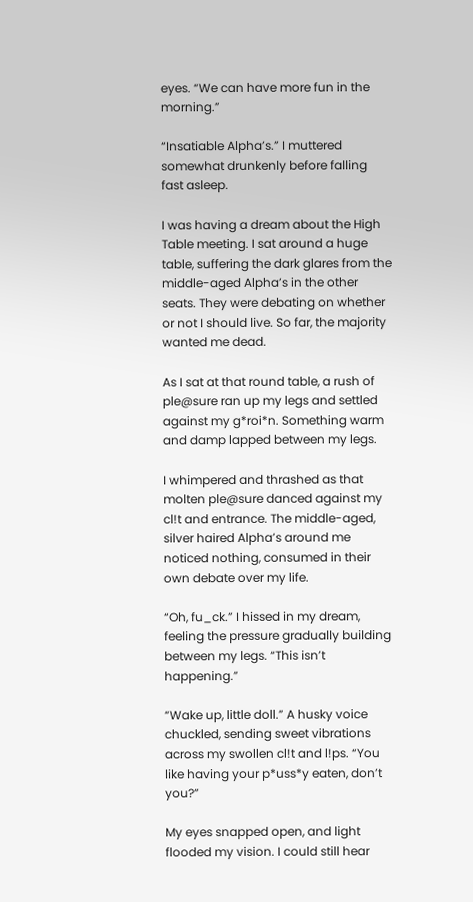eyes. “We can have more fun in the morning.”

“Insatiable Alpha’s.” I muttered somewhat drunkenly before falling fast asleep.

I was having a dream about the High Table meeting. I sat around a huge table, suffering the dark glares from the middle-aged Alpha’s in the other seats. They were debating on whether or not I should live. So far, the majority wanted me dead.

As I sat at that round table, a rush of ple@sure ran up my legs and settled against my g*roi*n. Something warm and damp lapped between my legs.

I whimpered and thrashed as that molten ple@sure danced against my cl!t and entrance. The middle-aged, silver haired Alpha’s around me noticed nothing, consumed in their own debate over my life.

“Oh, fu_ck.” I hissed in my dream, feeling the pressure gradually building between my legs. “This isn’t happening.”

“Wake up, little doll.” A husky voice chuckled, sending sweet vibrations across my swollen cl!t and l!ps. “You like having your p*uss*y eaten, don’t you?”

My eyes snapped open, and light flooded my vision. I could still hear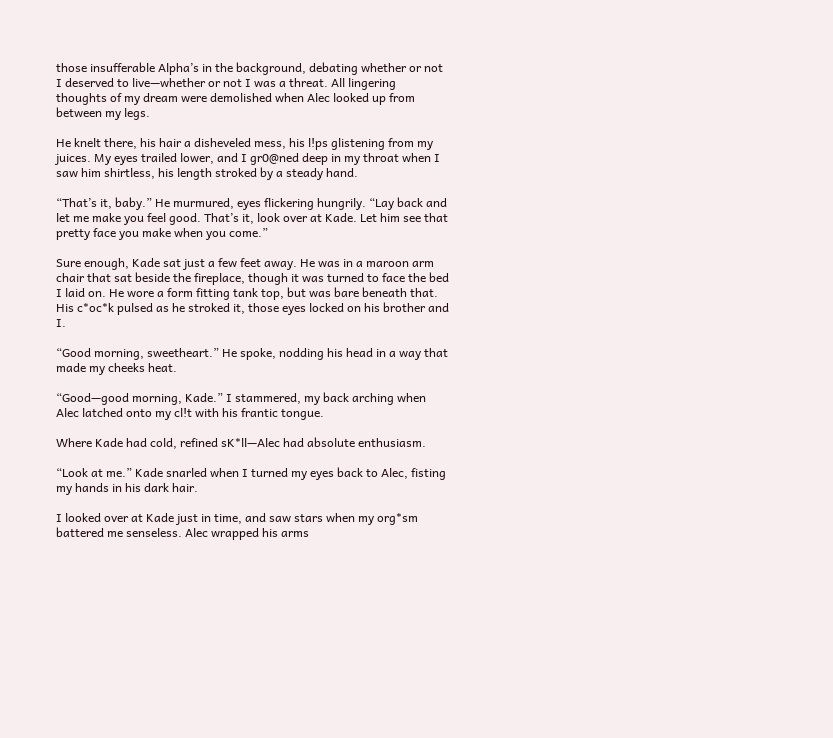those insufferable Alpha’s in the background, debating whether or not I deserved to live—whether or not I was a threat. All lingering thoughts of my dream were demolished when Alec looked up from between my legs.

He knelt there, his hair a disheveled mess, his l!ps glistening from my juices. My eyes trailed lower, and I gr0@ned deep in my throat when I saw him shirtless, his length stroked by a steady hand.

“That’s it, baby.” He murmured, eyes flickering hungrily. “Lay back and let me make you feel good. That’s it, look over at Kade. Let him see that pretty face you make when you come.”

Sure enough, Kade sat just a few feet away. He was in a maroon arm chair that sat beside the fireplace, though it was turned to face the bed I laid on. He wore a form fitting tank top, but was bare beneath that. His c*oc*k pulsed as he stroked it, those eyes locked on his brother and I.

“Good morning, sweetheart.” He spoke, nodding his head in a way that made my cheeks heat.

“Good—good morning, Kade.” I stammered, my back arching when Alec latched onto my cl!t with his frantic tongue.

Where Kade had cold, refined sK*ll—Alec had absolute enthusiasm.

“Look at me.” Kade snarled when I turned my eyes back to Alec, fisting my hands in his dark hair.

I looked over at Kade just in time, and saw stars when my org*sm battered me senseless. Alec wrapped his arms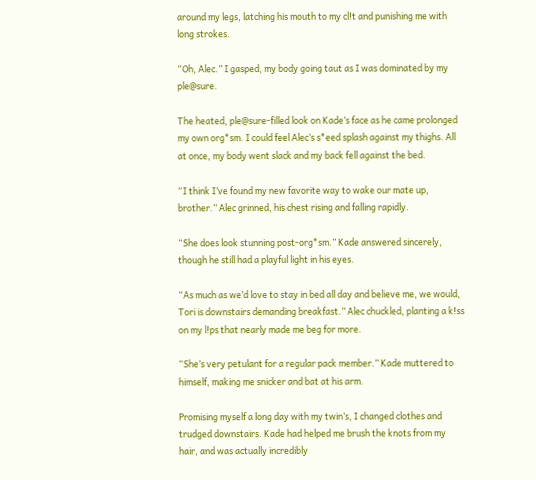around my legs, latching his mouth to my cl!t and punishing me with long strokes.

“Oh, Alec.” I gasped, my body going taut as I was dominated by my ple@sure.

The heated, ple@sure-filled look on Kade’s face as he came prolonged my own org*sm. I could feel Alec’s s*eed splash against my thighs. All at once, my body went slack and my back fell against the bed.

“I think I’ve found my new favorite way to wake our mate up, brother.” Alec grinned, his chest rising and falling rapidly.

“She does look stunning post-org*sm.” Kade answered sincerely, though he still had a playful light in his eyes.

“As much as we’d love to stay in bed all day and believe me, we would, Tori is downstairs demanding breakfast.” Alec chuckled, planting a k!ss on my l!ps that nearly made me beg for more.

“She’s very petulant for a regular pack member.” Kade muttered to himself, making me snicker and bat at his arm.

Promising myself a long day with my twin’s, I changed clothes and trudged downstairs. Kade had helped me brush the knots from my hair, and was actually incredibly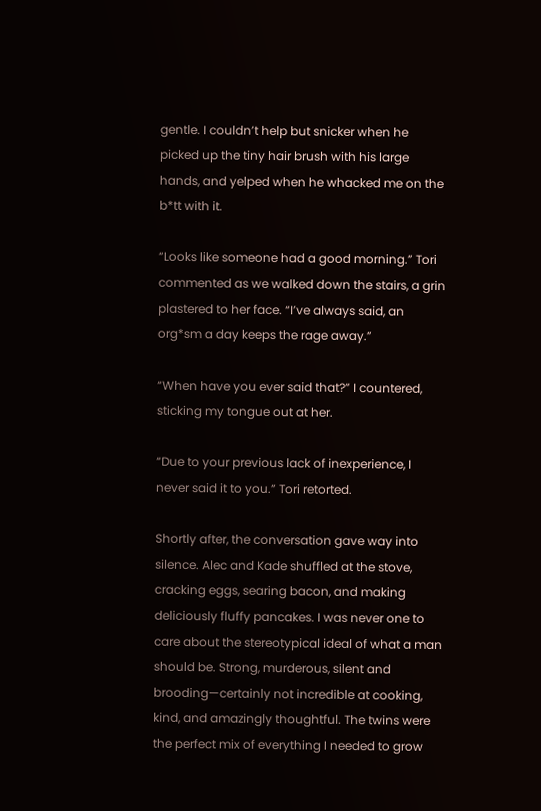gentle. I couldn’t help but snicker when he picked up the tiny hair brush with his large hands, and yelped when he whacked me on the b*tt with it.

“Looks like someone had a good morning.” Tori commented as we walked down the stairs, a grin plastered to her face. “I’ve always said, an org*sm a day keeps the rage away.”

“When have you ever said that?” I countered, sticking my tongue out at her.

“Due to your previous lack of inexperience, I never said it to you.” Tori retorted.

Shortly after, the conversation gave way into silence. Alec and Kade shuffled at the stove, cracking eggs, searing bacon, and making deliciously fluffy pancakes. I was never one to care about the stereotypical ideal of what a man should be. Strong, murderous, silent and brooding—certainly not incredible at cooking, kind, and amazingly thoughtful. The twins were the perfect mix of everything I needed to grow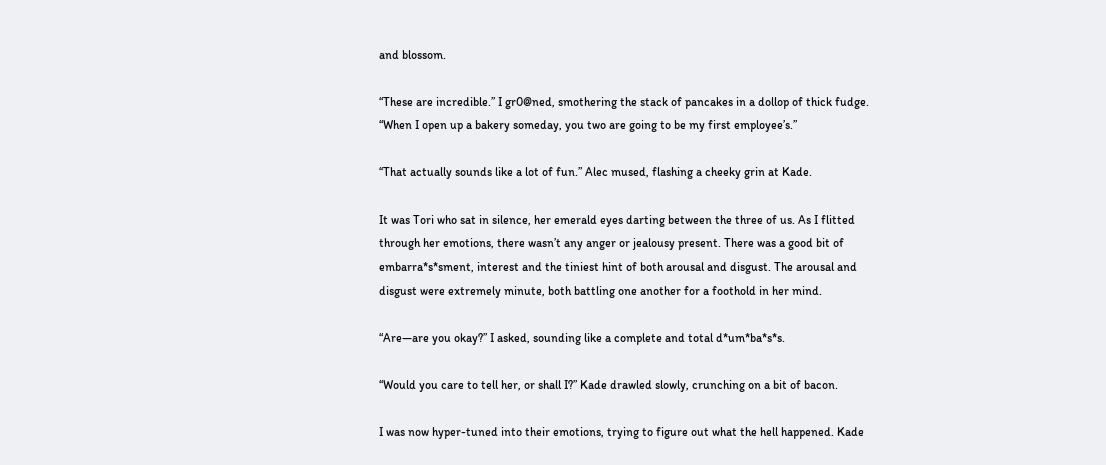and blossom.

“These are incredible.” I gr0@ned, smothering the stack of pancakes in a dollop of thick fudge. “When I open up a bakery someday, you two are going to be my first employee’s.”

“That actually sounds like a lot of fun.” Alec mused, flashing a cheeky grin at Kade.

It was Tori who sat in silence, her emerald eyes darting between the three of us. As I flitted through her emotions, there wasn’t any anger or jealousy present. There was a good bit of embarra*s*sment, interest and the tiniest hint of both arousal and disgust. The arousal and disgust were extremely minute, both battling one another for a foothold in her mind.

“Are—are you okay?” I asked, sounding like a complete and total d*um*ba*s*s.

“Would you care to tell her, or shall I?” Kade drawled slowly, crunching on a bit of bacon.

I was now hyper-tuned into their emotions, trying to figure out what the hell happened. Kade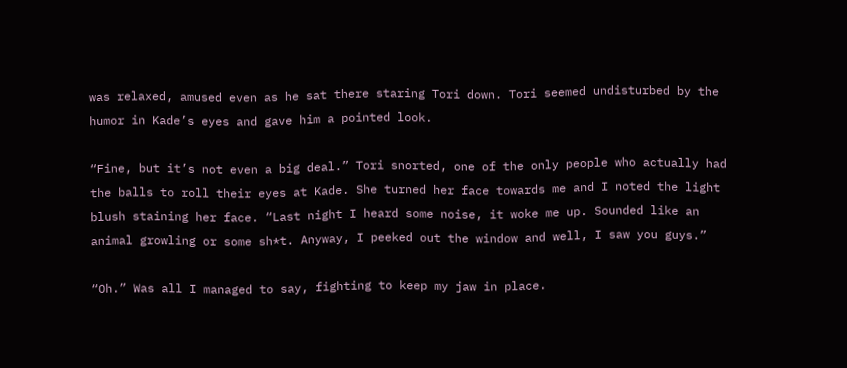was relaxed, amused even as he sat there staring Tori down. Tori seemed undisturbed by the humor in Kade’s eyes and gave him a pointed look.

“Fine, but it’s not even a big deal.” Tori snorted, one of the only people who actually had the balls to roll their eyes at Kade. She turned her face towards me and I noted the light blush staining her face. “Last night I heard some noise, it woke me up. Sounded like an animal growling or some sh*t. Anyway, I peeked out the window and well, I saw you guys.”

“Oh.” Was all I managed to say, fighting to keep my jaw in place.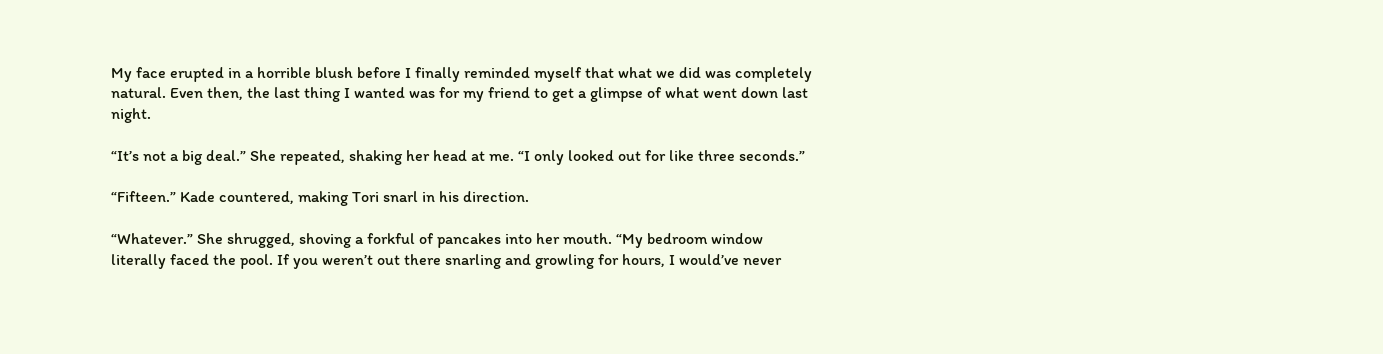My face erupted in a horrible blush before I finally reminded myself that what we did was completely natural. Even then, the last thing I wanted was for my friend to get a glimpse of what went down last night.

“It’s not a big deal.” She repeated, shaking her head at me. “I only looked out for like three seconds.”

“Fifteen.” Kade countered, making Tori snarl in his direction.

“Whatever.” She shrugged, shoving a forkful of pancakes into her mouth. “My bedroom window literally faced the pool. If you weren’t out there snarling and growling for hours, I would’ve never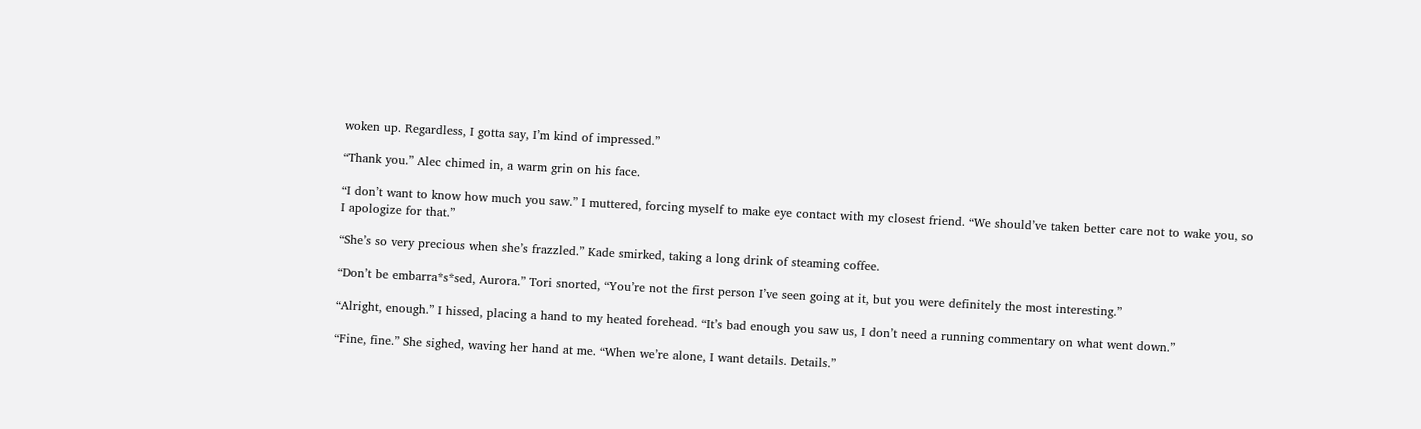woken up. Regardless, I gotta say, I’m kind of impressed.”

“Thank you.” Alec chimed in, a warm grin on his face.

“I don’t want to know how much you saw.” I muttered, forcing myself to make eye contact with my closest friend. “We should’ve taken better care not to wake you, so I apologize for that.”

“She’s so very precious when she’s frazzled.” Kade smirked, taking a long drink of steaming coffee.

“Don’t be embarra*s*sed, Aurora.” Tori snorted, “You’re not the first person I’ve seen going at it, but you were definitely the most interesting.”

“Alright, enough.” I hissed, placing a hand to my heated forehead. “It’s bad enough you saw us, I don’t need a running commentary on what went down.”

“Fine, fine.” She sighed, waving her hand at me. “When we’re alone, I want details. Details.”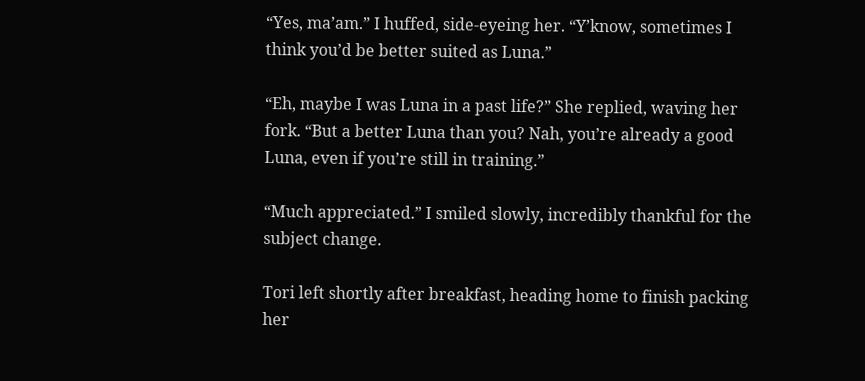“Yes, ma’am.” I huffed, side-eyeing her. “Y’know, sometimes I think you’d be better suited as Luna.”

“Eh, maybe I was Luna in a past life?” She replied, waving her fork. “But a better Luna than you? Nah, you’re already a good Luna, even if you’re still in training.”

“Much appreciated.” I smiled slowly, incredibly thankful for the subject change.

Tori left shortly after breakfast, heading home to finish packing her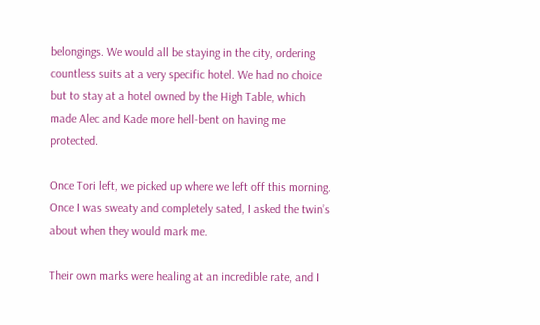belongings. We would all be staying in the city, ordering countless suits at a very specific hotel. We had no choice but to stay at a hotel owned by the High Table, which made Alec and Kade more hell-bent on having me protected.

Once Tori left, we picked up where we left off this morning. Once I was sweaty and completely sated, I asked the twin’s about when they would mark me.

Their own marks were healing at an incredible rate, and I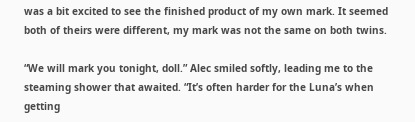was a bit excited to see the finished product of my own mark. It seemed both of theirs were different, my mark was not the same on both twins.

“We will mark you tonight, doll.” Alec smiled softly, leading me to the steaming shower that awaited. “It’s often harder for the Luna’s when getting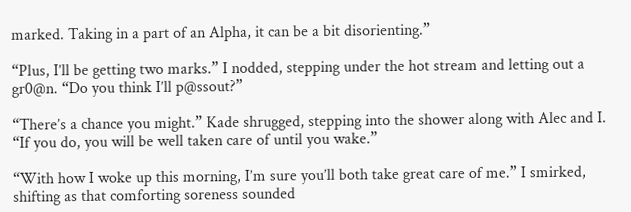marked. Taking in a part of an Alpha, it can be a bit disorienting.”

“Plus, I’ll be getting two marks.” I nodded, stepping under the hot stream and letting out a gr0@n. “Do you think I’ll p@ssout?”

“There’s a chance you might.” Kade shrugged, stepping into the shower along with Alec and I. “If you do, you will be well taken care of until you wake.”

“With how I woke up this morning, I’m sure you’ll both take great care of me.” I smirked, shifting as that comforting soreness sounded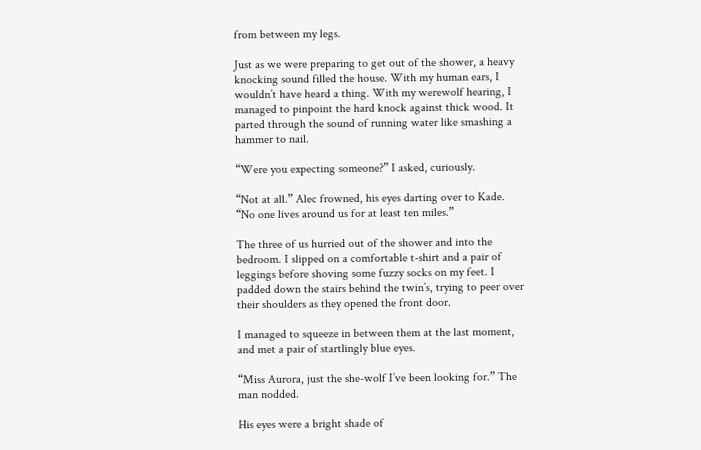from between my legs.

Just as we were preparing to get out of the shower, a heavy knocking sound filled the house. With my human ears, I wouldn’t have heard a thing. With my werewolf hearing, I managed to pinpoint the hard knock against thick wood. It parted through the sound of running water like smashing a hammer to nail.

“Were you expecting someone?” I asked, curiously.

“Not at all.” Alec frowned, his eyes darting over to Kade. “No one lives around us for at least ten miles.”

The three of us hurried out of the shower and into the bedroom. I slipped on a comfortable t-shirt and a pair of leggings before shoving some fuzzy socks on my feet. I padded down the stairs behind the twin’s, trying to peer over their shoulders as they opened the front door.

I managed to squeeze in between them at the last moment, and met a pair of startlingly blue eyes.

“Miss Aurora, just the she-wolf I’ve been looking for.” The man nodded.

His eyes were a bright shade of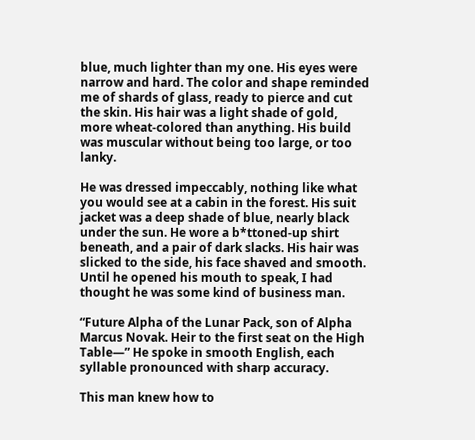blue, much lighter than my one. His eyes were narrow and hard. The color and shape reminded me of shards of glass, ready to pierce and cut the skin. His hair was a light shade of gold, more wheat-colored than anything. His build was muscular without being too large, or too lanky.

He was dressed impeccably, nothing like what you would see at a cabin in the forest. His suit jacket was a deep shade of blue, nearly black under the sun. He wore a b*ttoned-up shirt beneath, and a pair of dark slacks. His hair was slicked to the side, his face shaved and smooth. Until he opened his mouth to speak, I had thought he was some kind of business man.

“Future Alpha of the Lunar Pack, son of Alpha Marcus Novak. Heir to the first seat on the High Table—” He spoke in smooth English, each syllable pronounced with sharp accuracy.

This man knew how to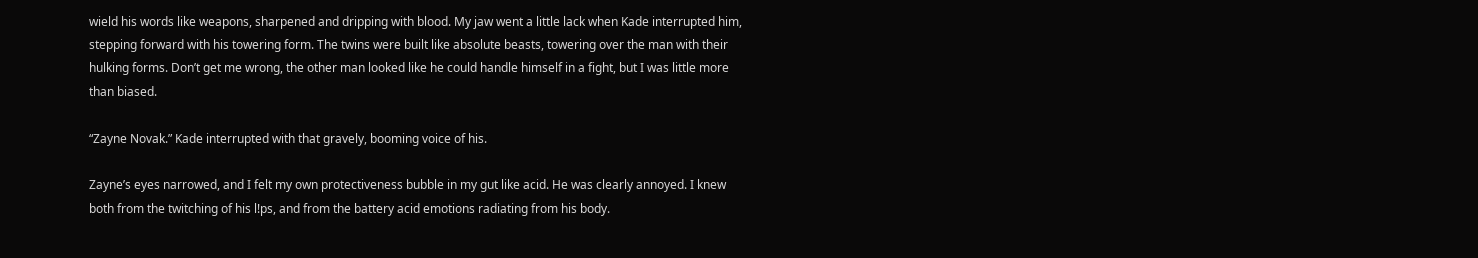wield his words like weapons, sharpened and dripping with blood. My jaw went a little lack when Kade interrupted him, stepping forward with his towering form. The twins were built like absolute beasts, towering over the man with their hulking forms. Don’t get me wrong, the other man looked like he could handle himself in a fight, but I was little more than biased.

“Zayne Novak.” Kade interrupted with that gravely, booming voice of his.

Zayne’s eyes narrowed, and I felt my own protectiveness bubble in my gut like acid. He was clearly annoyed. I knew both from the twitching of his l!ps, and from the battery acid emotions radiating from his body.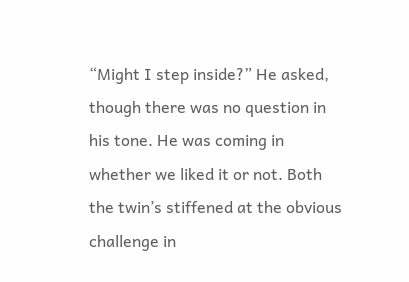“Might I step inside?” He asked, though there was no question in his tone. He was coming in whether we liked it or not. Both the twin’s stiffened at the obvious challenge in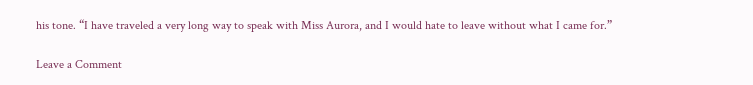his tone. “I have traveled a very long way to speak with Miss Aurora, and I would hate to leave without what I came for.”

Leave a Comment